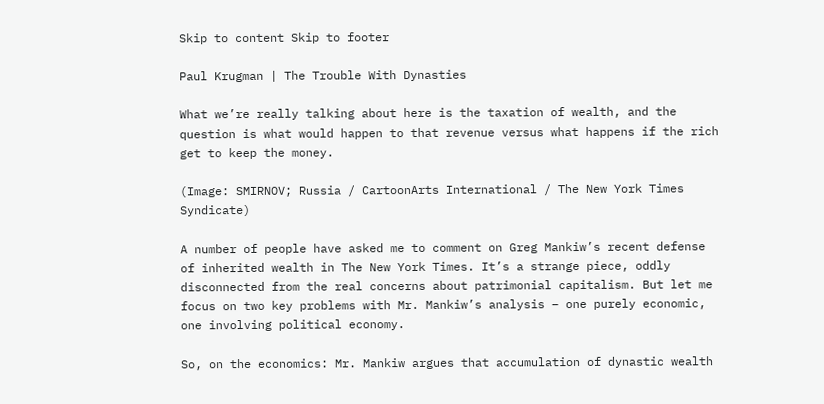Skip to content Skip to footer

Paul Krugman | The Trouble With Dynasties

What we’re really talking about here is the taxation of wealth, and the question is what would happen to that revenue versus what happens if the rich get to keep the money.

(Image: SMIRNOV; Russia / CartoonArts International / The New York Times Syndicate)

A number of people have asked me to comment on Greg Mankiw’s recent defense of inherited wealth in The New York Times. It’s a strange piece, oddly disconnected from the real concerns about patrimonial capitalism. But let me focus on two key problems with Mr. Mankiw’s analysis – one purely economic, one involving political economy.

So, on the economics: Mr. Mankiw argues that accumulation of dynastic wealth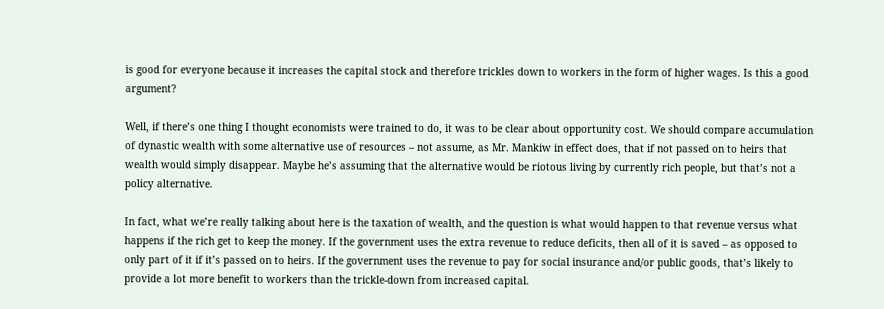is good for everyone because it increases the capital stock and therefore trickles down to workers in the form of higher wages. Is this a good argument?

Well, if there’s one thing I thought economists were trained to do, it was to be clear about opportunity cost. We should compare accumulation of dynastic wealth with some alternative use of resources – not assume, as Mr. Mankiw in effect does, that if not passed on to heirs that wealth would simply disappear. Maybe he’s assuming that the alternative would be riotous living by currently rich people, but that’s not a policy alternative.

In fact, what we’re really talking about here is the taxation of wealth, and the question is what would happen to that revenue versus what happens if the rich get to keep the money. If the government uses the extra revenue to reduce deficits, then all of it is saved – as opposed to only part of it if it’s passed on to heirs. If the government uses the revenue to pay for social insurance and/or public goods, that’s likely to provide a lot more benefit to workers than the trickle-down from increased capital.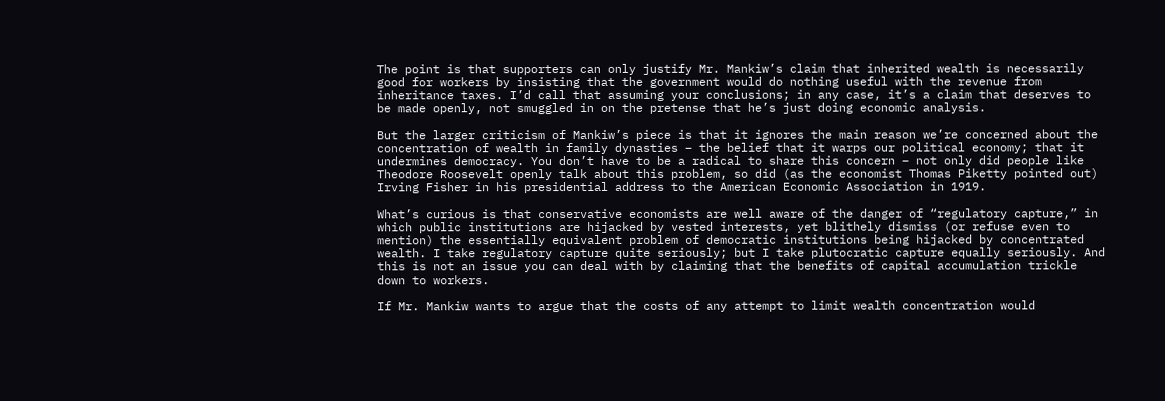The point is that supporters can only justify Mr. Mankiw’s claim that inherited wealth is necessarily good for workers by insisting that the government would do nothing useful with the revenue from inheritance taxes. I’d call that assuming your conclusions; in any case, it’s a claim that deserves to be made openly, not smuggled in on the pretense that he’s just doing economic analysis.

But the larger criticism of Mankiw’s piece is that it ignores the main reason we’re concerned about the concentration of wealth in family dynasties – the belief that it warps our political economy; that it undermines democracy. You don’t have to be a radical to share this concern – not only did people like Theodore Roosevelt openly talk about this problem, so did (as the economist Thomas Piketty pointed out) Irving Fisher in his presidential address to the American Economic Association in 1919.

What’s curious is that conservative economists are well aware of the danger of “regulatory capture,” in which public institutions are hijacked by vested interests, yet blithely dismiss (or refuse even to mention) the essentially equivalent problem of democratic institutions being hijacked by concentrated wealth. I take regulatory capture quite seriously; but I take plutocratic capture equally seriously. And this is not an issue you can deal with by claiming that the benefits of capital accumulation trickle down to workers.

If Mr. Mankiw wants to argue that the costs of any attempt to limit wealth concentration would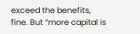exceed the benefits, fine. But “more capital is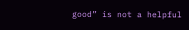good” is not a helpful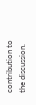contribution to the discussion.